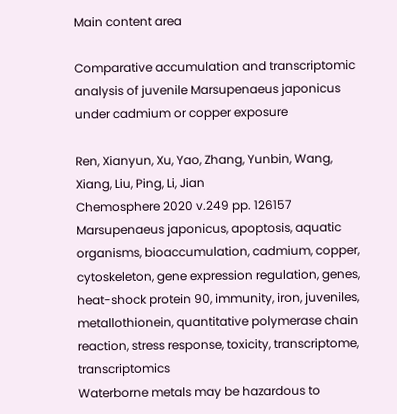Main content area

Comparative accumulation and transcriptomic analysis of juvenile Marsupenaeus japonicus under cadmium or copper exposure

Ren, Xianyun, Xu, Yao, Zhang, Yunbin, Wang, Xiang, Liu, Ping, Li, Jian
Chemosphere 2020 v.249 pp. 126157
Marsupenaeus japonicus, apoptosis, aquatic organisms, bioaccumulation, cadmium, copper, cytoskeleton, gene expression regulation, genes, heat-shock protein 90, immunity, iron, juveniles, metallothionein, quantitative polymerase chain reaction, stress response, toxicity, transcriptome, transcriptomics
Waterborne metals may be hazardous to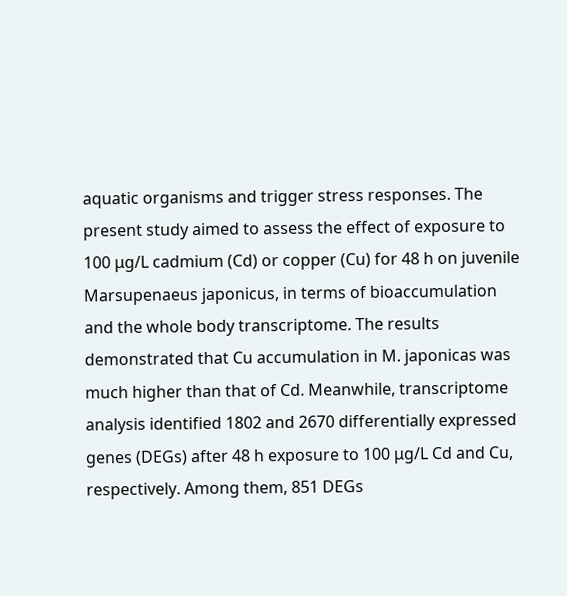aquatic organisms and trigger stress responses. The present study aimed to assess the effect of exposure to 100 μg/L cadmium (Cd) or copper (Cu) for 48 h on juvenile Marsupenaeus japonicus, in terms of bioaccumulation and the whole body transcriptome. The results demonstrated that Cu accumulation in M. japonicas was much higher than that of Cd. Meanwhile, transcriptome analysis identified 1802 and 2670 differentially expressed genes (DEGs) after 48 h exposure to 100 μg/L Cd and Cu, respectively. Among them, 851 DEGs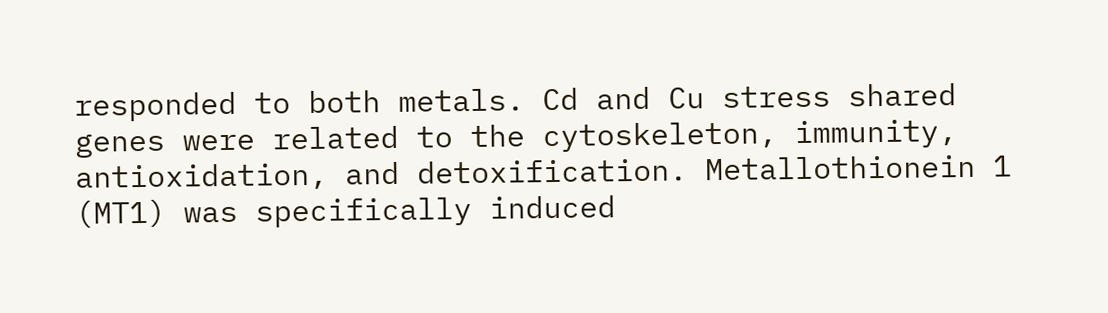responded to both metals. Cd and Cu stress shared genes were related to the cytoskeleton, immunity, antioxidation, and detoxification. Metallothionein 1 (MT1) was specifically induced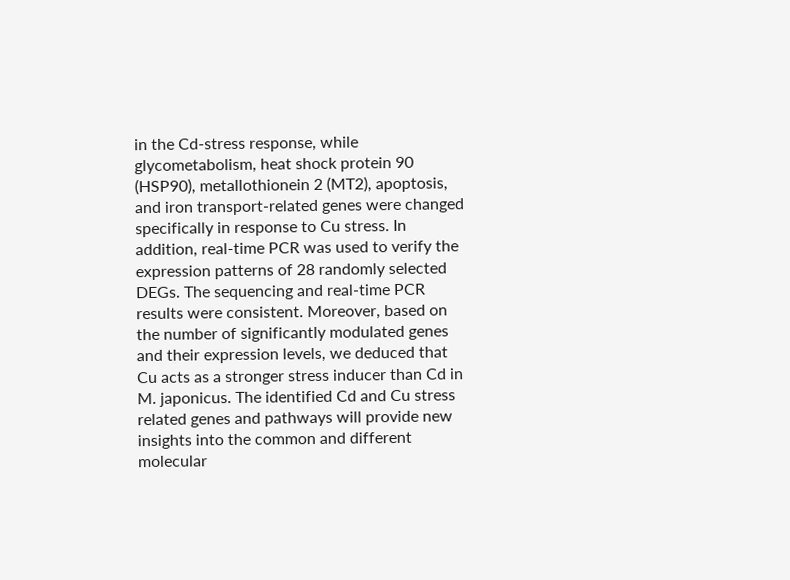in the Cd-stress response, while glycometabolism, heat shock protein 90 (HSP90), metallothionein 2 (MT2), apoptosis, and iron transport-related genes were changed specifically in response to Cu stress. In addition, real-time PCR was used to verify the expression patterns of 28 randomly selected DEGs. The sequencing and real-time PCR results were consistent. Moreover, based on the number of significantly modulated genes and their expression levels, we deduced that Cu acts as a stronger stress inducer than Cd in M. japonicus. The identified Cd and Cu stress related genes and pathways will provide new insights into the common and different molecular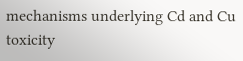mechanisms underlying Cd and Cu toxicity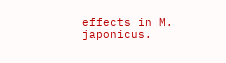effects in M. japonicus.